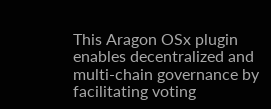This Aragon OSx plugin enables decentralized and multi-chain governance by facilitating voting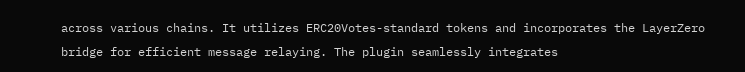across various chains. It utilizes ERC20Votes-standard tokens and incorporates the LayerZero bridge for efficient message relaying. The plugin seamlessly integrates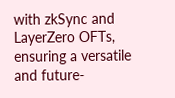with zkSync and LayerZero OFTs, ensuring a versatile and future-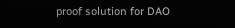proof solution for DAO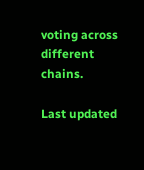voting across different chains.

Last updated